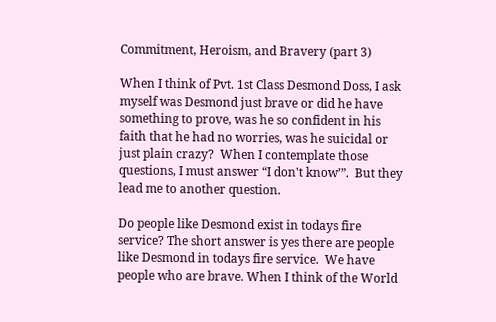Commitment, Heroism, and Bravery (part 3)

When I think of Pvt. 1st Class Desmond Doss, I ask myself was Desmond just brave or did he have something to prove, was he so confident in his faith that he had no worries, was he suicidal or just plain crazy?  When I contemplate those questions, I must answer “I don't know’”.  But they lead me to another question.

Do people like Desmond exist in todays fire service? The short answer is yes there are people like Desmond in todays fire service.  We have people who are brave. When I think of the World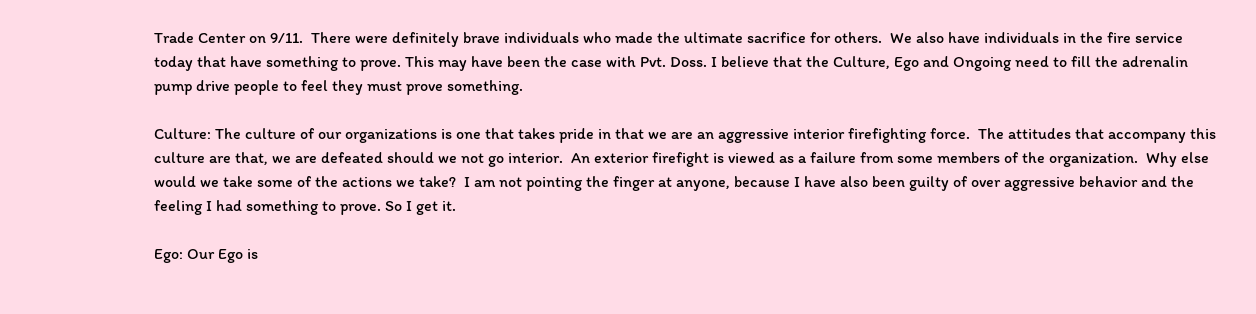Trade Center on 9/11.  There were definitely brave individuals who made the ultimate sacrifice for others.  We also have individuals in the fire service today that have something to prove. This may have been the case with Pvt. Doss. I believe that the Culture, Ego and Ongoing need to fill the adrenalin pump drive people to feel they must prove something.

Culture: The culture of our organizations is one that takes pride in that we are an aggressive interior firefighting force.  The attitudes that accompany this culture are that, we are defeated should we not go interior.  An exterior firefight is viewed as a failure from some members of the organization.  Why else would we take some of the actions we take?  I am not pointing the finger at anyone, because I have also been guilty of over aggressive behavior and the feeling I had something to prove. So I get it.

Ego: Our Ego is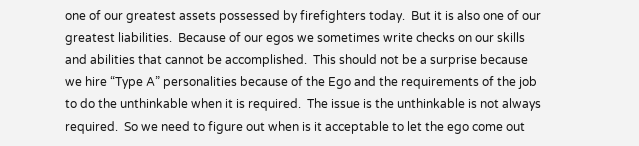one of our greatest assets possessed by firefighters today.  But it is also one of our greatest liabilities.  Because of our egos we sometimes write checks on our skills and abilities that cannot be accomplished.  This should not be a surprise because we hire “Type A” personalities because of the Ego and the requirements of the job to do the unthinkable when it is required.  The issue is the unthinkable is not always required.  So we need to figure out when is it acceptable to let the ego come out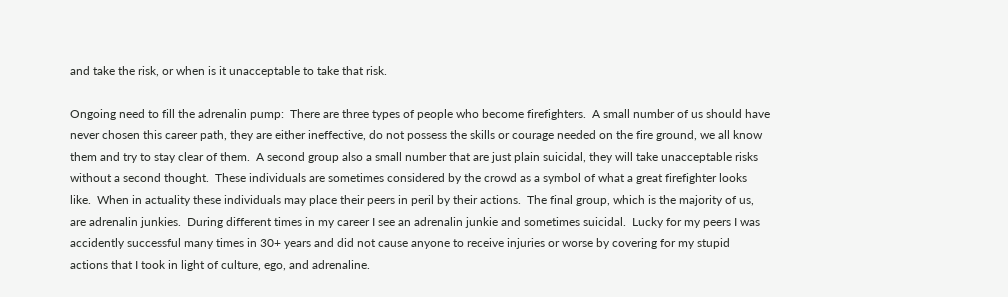and take the risk, or when is it unacceptable to take that risk.

Ongoing need to fill the adrenalin pump:  There are three types of people who become firefighters.  A small number of us should have never chosen this career path, they are either ineffective, do not possess the skills or courage needed on the fire ground, we all know them and try to stay clear of them.  A second group also a small number that are just plain suicidal, they will take unacceptable risks without a second thought.  These individuals are sometimes considered by the crowd as a symbol of what a great firefighter looks like.  When in actuality these individuals may place their peers in peril by their actions.  The final group, which is the majority of us, are adrenalin junkies.  During different times in my career I see an adrenalin junkie and sometimes suicidal.  Lucky for my peers I was accidently successful many times in 30+ years and did not cause anyone to receive injuries or worse by covering for my stupid actions that I took in light of culture, ego, and adrenaline.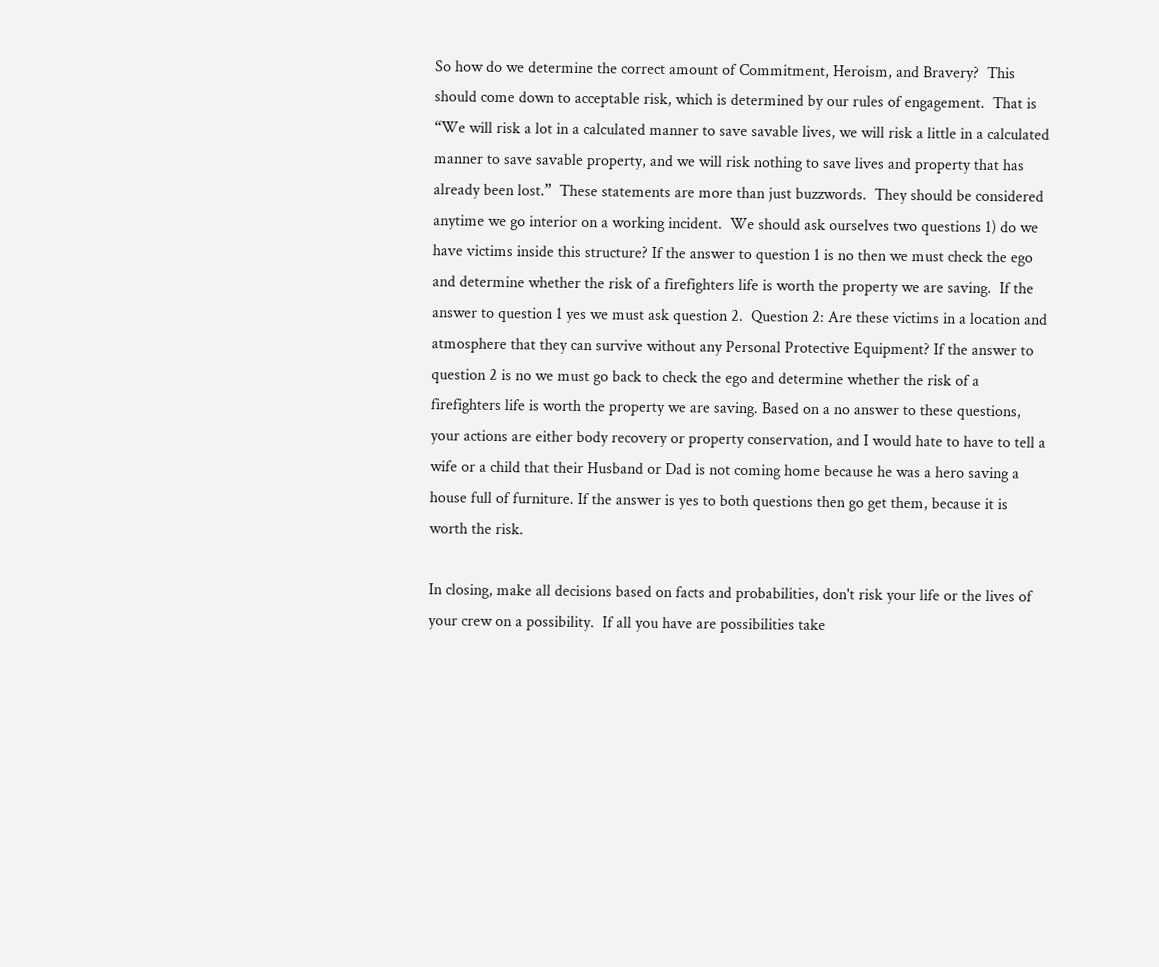So how do we determine the correct amount of Commitment, Heroism, and Bravery?  This should come down to acceptable risk, which is determined by our rules of engagement.  That is “We will risk a lot in a calculated manner to save savable lives, we will risk a little in a calculated manner to save savable property, and we will risk nothing to save lives and property that has already been lost.”  These statements are more than just buzzwords.  They should be considered anytime we go interior on a working incident.  We should ask ourselves two questions 1) do we have victims inside this structure? If the answer to question 1 is no then we must check the ego and determine whether the risk of a firefighters life is worth the property we are saving.  If the answer to question 1 yes we must ask question 2.  Question 2: Are these victims in a location and atmosphere that they can survive without any Personal Protective Equipment? If the answer to question 2 is no we must go back to check the ego and determine whether the risk of a firefighters life is worth the property we are saving. Based on a no answer to these questions, your actions are either body recovery or property conservation, and I would hate to have to tell a wife or a child that their Husband or Dad is not coming home because he was a hero saving a house full of furniture. If the answer is yes to both questions then go get them, because it is worth the risk.

In closing, make all decisions based on facts and probabilities, don't risk your life or the lives of your crew on a possibility.  If all you have are possibilities take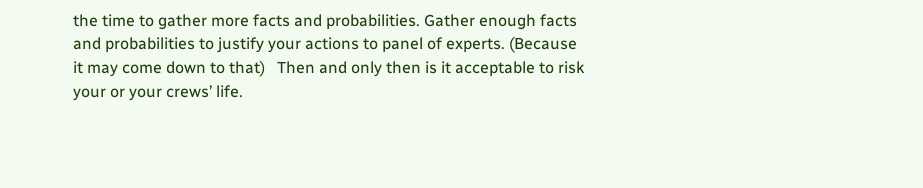the time to gather more facts and probabilities. Gather enough facts and probabilities to justify your actions to panel of experts. (Because it may come down to that)   Then and only then is it acceptable to risk your or your crews’ life.